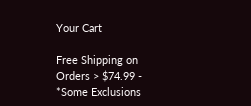Your Cart

Free Shipping on Orders > $74.99 - *Some Exclusions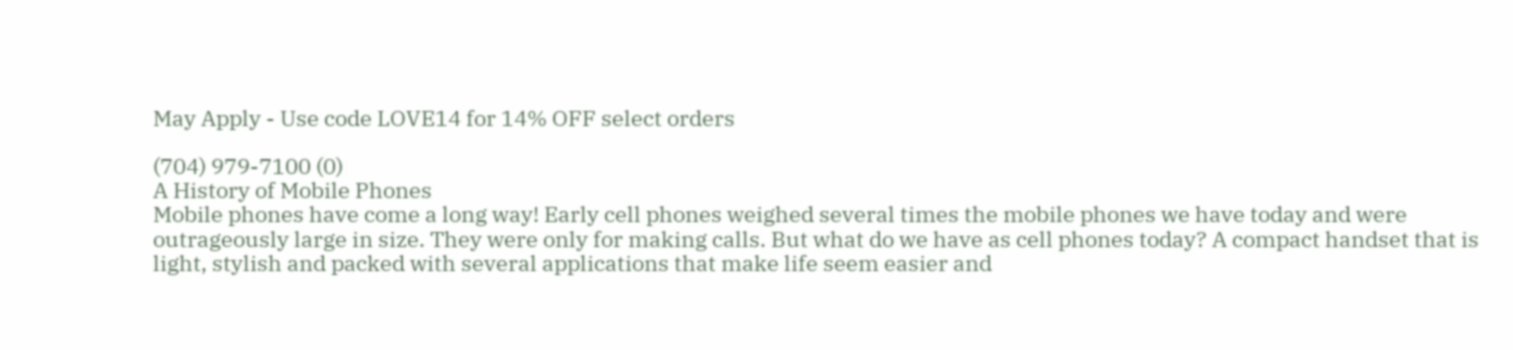May Apply - Use code LOVE14 for 14% OFF select orders

(704) 979-7100 (0)
A History of Mobile Phones
Mobile phones have come a long way! Early cell phones weighed several times the mobile phones we have today and were outrageously large in size. They were only for making calls. But what do we have as cell phones today? A compact handset that is light, stylish and packed with several applications that make life seem easier and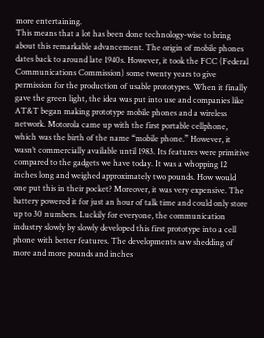more entertaining.
This means that a lot has been done technology-wise to bring about this remarkable advancement. The origin of mobile phones dates back to around late 1940s. However, it took the FCC (Federal Communications Commission) some twenty years to give permission for the production of usable prototypes. When it finally gave the green light, the idea was put into use and companies like AT&T began making prototype mobile phones and a wireless network. Motorola came up with the first portable cellphone, which was the birth of the name “mobile phone.” However, it wasn’t commercially available until 1983. Its features were primitive compared to the gadgets we have today. It was a whopping 12 inches long and weighed approximately two pounds. How would one put this in their pocket? Moreover, it was very expensive. The battery powered it for just an hour of talk time and could only store up to 30 numbers. Luckily for everyone, the communication industry slowly by slowly developed this first prototype into a cell phone with better features. The developments saw shedding of more and more pounds and inches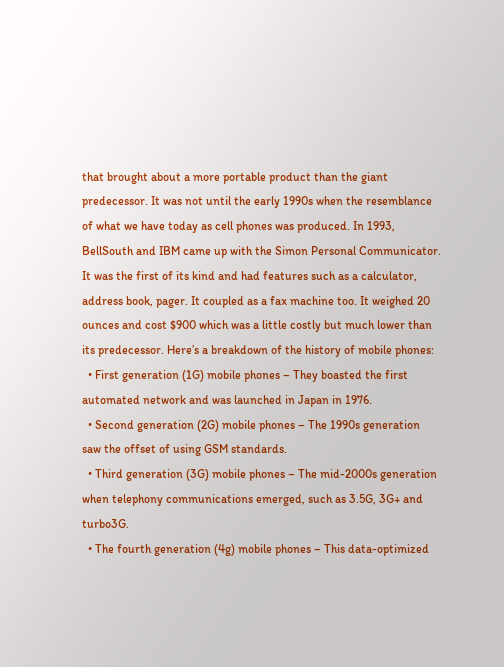that brought about a more portable product than the giant predecessor. It was not until the early 1990s when the resemblance of what we have today as cell phones was produced. In 1993, BellSouth and IBM came up with the Simon Personal Communicator. It was the first of its kind and had features such as a calculator, address book, pager. It coupled as a fax machine too. It weighed 20 ounces and cost $900 which was a little costly but much lower than its predecessor. Here’s a breakdown of the history of mobile phones:
  • First generation (1G) mobile phones – They boasted the first automated network and was launched in Japan in 1976.
  • Second generation (2G) mobile phones – The 1990s generation saw the offset of using GSM standards.
  • Third generation (3G) mobile phones – The mid-2000s generation when telephony communications emerged, such as 3.5G, 3G+ and turbo3G.
  • The fourth generation (4g) mobile phones – This data-optimized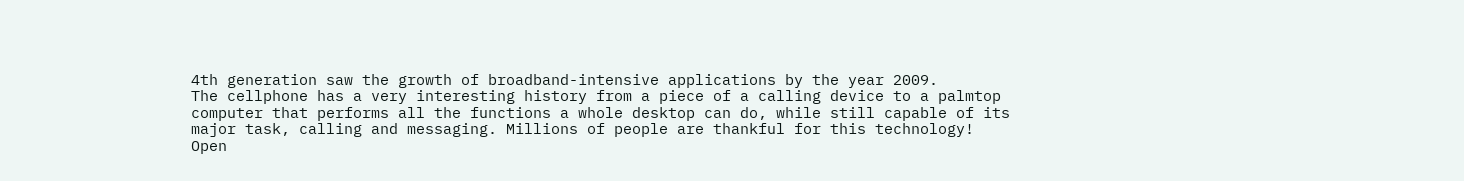4th generation saw the growth of broadband-intensive applications by the year 2009.
The cellphone has a very interesting history from a piece of a calling device to a palmtop computer that performs all the functions a whole desktop can do, while still capable of its major task, calling and messaging. Millions of people are thankful for this technology!
Open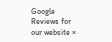Google Reviews for our website ×